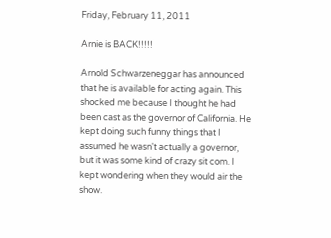Friday, February 11, 2011

Arnie is BACK!!!!!

Arnold Schwarzeneggar has announced that he is available for acting again. This shocked me because I thought he had been cast as the governor of California. He kept doing such funny things that I assumed he wasn't actually a governor, but it was some kind of crazy sit com. I kept wondering when they would air the show.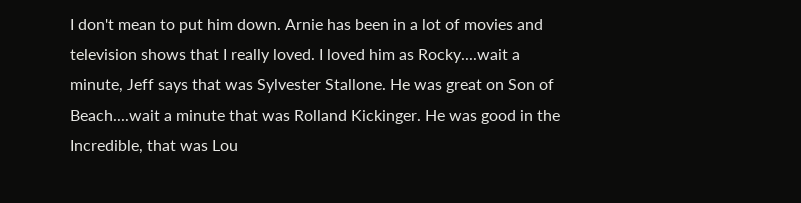I don't mean to put him down. Arnie has been in a lot of movies and television shows that I really loved. I loved him as Rocky....wait a minute, Jeff says that was Sylvester Stallone. He was great on Son of Beach....wait a minute that was Rolland Kickinger. He was good in the Incredible, that was Lou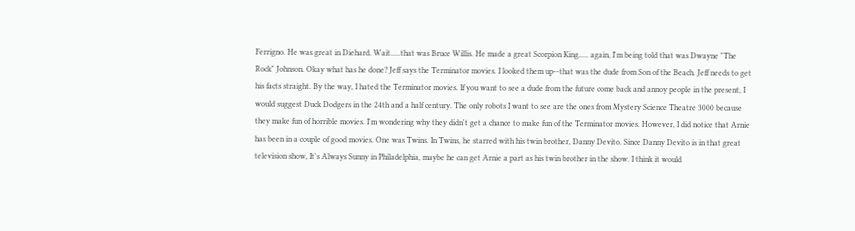Ferrigno. He was great in Diehard. Wait.....that was Bruce Willis. He made a great Scorpion King..... again, I'm being told that was Dwayne "The Rock" Johnson. Okay what has he done? Jeff says the Terminator movies. I looked them up--that was the dude from Son of the Beach. Jeff needs to get his facts straight. By the way, I hated the Terminator movies. If you want to see a dude from the future come back and annoy people in the present, I would suggest Duck Dodgers in the 24th and a half century. The only robots I want to see are the ones from Mystery Science Theatre 3000 because they make fun of horrible movies. I'm wondering why they didn't get a chance to make fun of the Terminator movies. However, I did notice that Arnie has been in a couple of good movies. One was Twins. In Twins, he starred with his twin brother, Danny Devito. Since Danny Devito is in that great television show, It's Always Sunny in Philadelphia, maybe he can get Arnie a part as his twin brother in the show. I think it would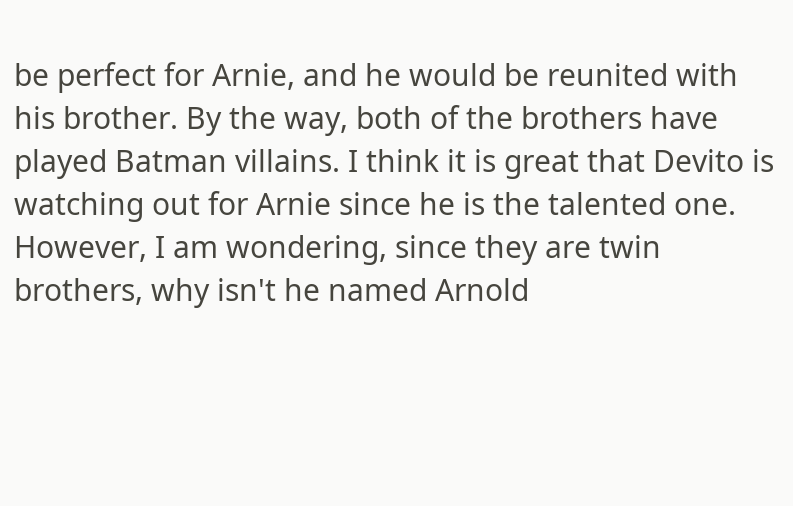be perfect for Arnie, and he would be reunited with his brother. By the way, both of the brothers have played Batman villains. I think it is great that Devito is watching out for Arnie since he is the talented one. However, I am wondering, since they are twin brothers, why isn't he named Arnold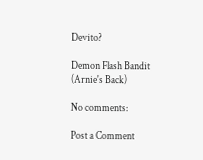Devito?

Demon Flash Bandit (Arnie's Back)

No comments:

Post a Comment